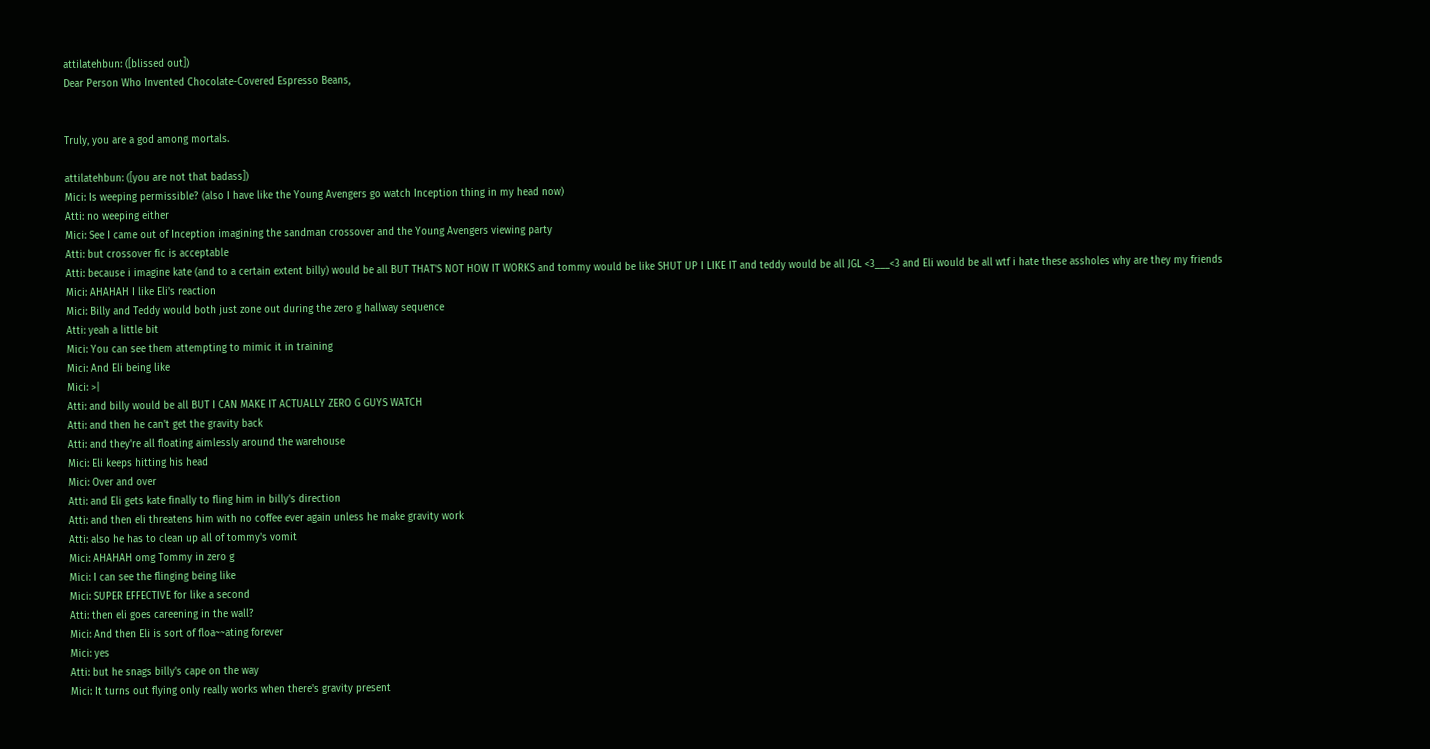attilatehbun: ([blissed out])
Dear Person Who Invented Chocolate-Covered Espresso Beans,


Truly, you are a god among mortals.

attilatehbun: ([you are not that badass])
Mici: Is weeping permissible? (also I have like the Young Avengers go watch Inception thing in my head now)
Atti: no weeping either
Mici: See I came out of Inception imagining the sandman crossover and the Young Avengers viewing party
Atti: but crossover fic is acceptable
Atti: because i imagine kate (and to a certain extent billy) would be all BUT THAT'S NOT HOW IT WORKS and tommy would be like SHUT UP I LIKE IT and teddy would be all JGL <3___<3 and Eli would be all wtf i hate these assholes why are they my friends
Mici: AHAHAH I like Eli's reaction
Mici: Billy and Teddy would both just zone out during the zero g hallway sequence
Atti: yeah a little bit
Mici: You can see them attempting to mimic it in training
Mici: And Eli being like
Mici: >|
Atti: and billy would be all BUT I CAN MAKE IT ACTUALLY ZERO G GUYS WATCH
Atti: and then he can't get the gravity back
Atti: and they're all floating aimlessly around the warehouse
Mici: Eli keeps hitting his head
Mici: Over and over
Atti: and Eli gets kate finally to fling him in billy's direction
Atti: and then eli threatens him with no coffee ever again unless he make gravity work
Atti: also he has to clean up all of tommy's vomit
Mici: AHAHAH omg Tommy in zero g
Mici: I can see the flinging being like
Mici: SUPER EFFECTIVE for like a second
Atti: then eli goes careening in the wall?
Mici: And then Eli is sort of floa~~ating forever
Mici: yes
Atti: but he snags billy's cape on the way
Mici: It turns out flying only really works when there's gravity present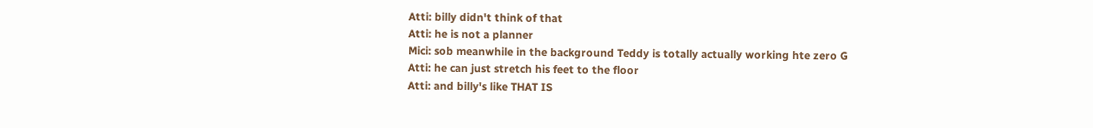Atti: billy didn't think of that
Atti: he is not a planner
Mici: sob meanwhile in the background Teddy is totally actually working hte zero G
Atti: he can just stretch his feet to the floor
Atti: and billy's like THAT IS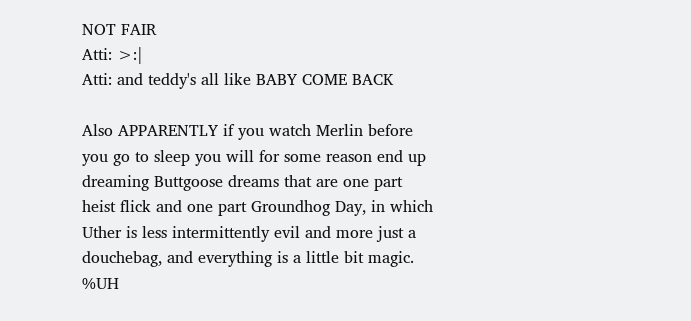NOT FAIR
Atti: >:|
Atti: and teddy's all like BABY COME BACK

Also APPARENTLY if you watch Merlin before you go to sleep you will for some reason end up dreaming Buttgoose dreams that are one part heist flick and one part Groundhog Day, in which Uther is less intermittently evil and more just a douchebag, and everything is a little bit magic. %UH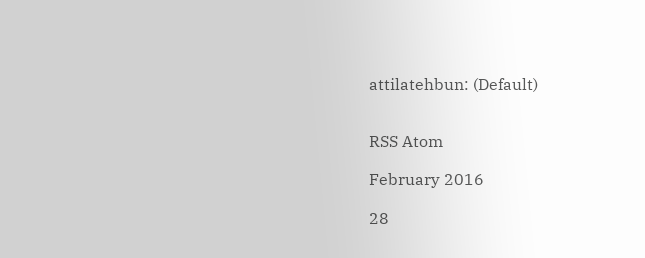attilatehbun: (Default)


RSS Atom

February 2016

28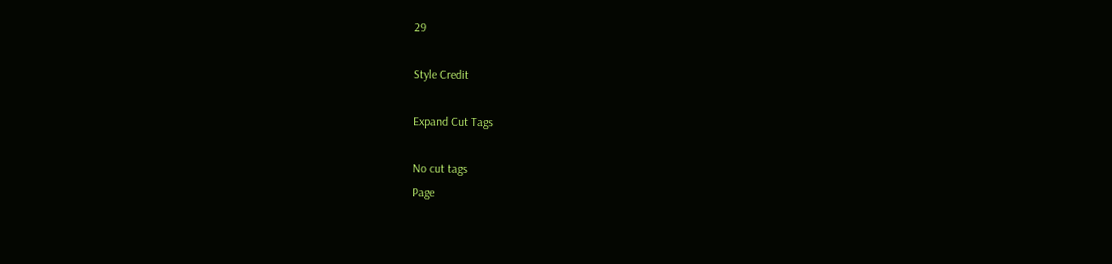29

Style Credit

Expand Cut Tags

No cut tags
Page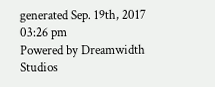generated Sep. 19th, 2017 03:26 pm
Powered by Dreamwidth Studios